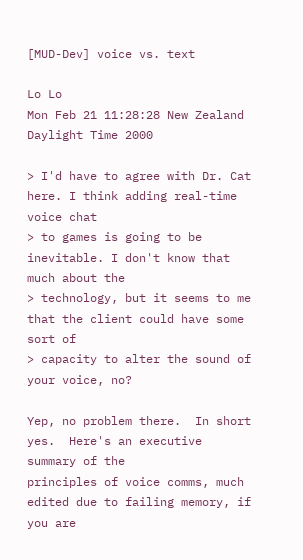[MUD-Dev] voice vs. text

Lo Lo
Mon Feb 21 11:28:28 New Zealand Daylight Time 2000

> I'd have to agree with Dr. Cat here. I think adding real-time voice chat
> to games is going to be inevitable. I don't know that much about the
> technology, but it seems to me that the client could have some sort of
> capacity to alter the sound of your voice, no?

Yep, no problem there.  In short yes.  Here's an executive summary of the
principles of voice comms, much edited due to failing memory, if you are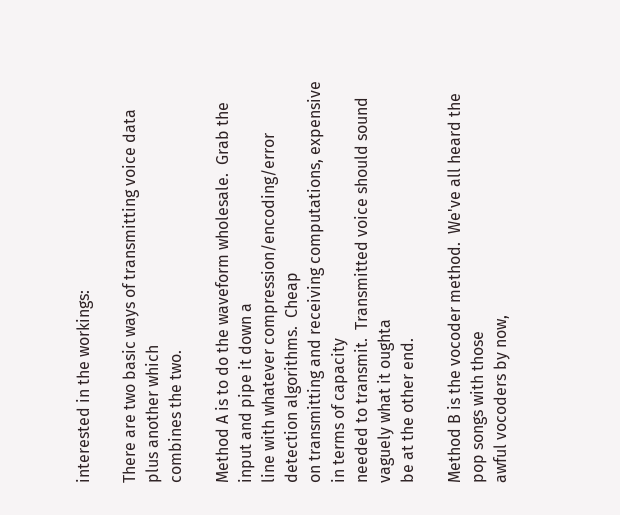interested in the workings:

There are two basic ways of transmitting voice data plus another which
combines the two.

Method A is to do the waveform wholesale.  Grab the input and pipe it down a
line with whatever compression/encoding/error detection algorithms.  Cheap
on transmitting and receiving computations, expensive in terms of capacity
needed to transmit.  Transmitted voice should sound vaguely what it oughta
be at the other end.

Method B is the vocoder method.  We've all heard the pop songs with those
awful vocoders by now,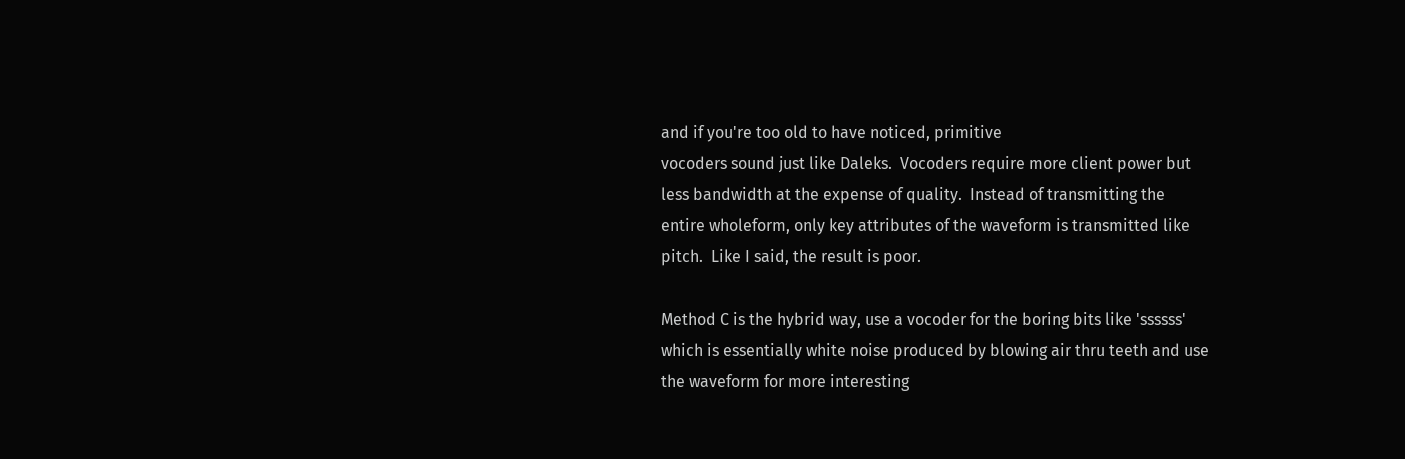and if you're too old to have noticed, primitive
vocoders sound just like Daleks.  Vocoders require more client power but
less bandwidth at the expense of quality.  Instead of transmitting the
entire wholeform, only key attributes of the waveform is transmitted like
pitch.  Like I said, the result is poor.

Method C is the hybrid way, use a vocoder for the boring bits like 'ssssss'
which is essentially white noise produced by blowing air thru teeth and use
the waveform for more interesting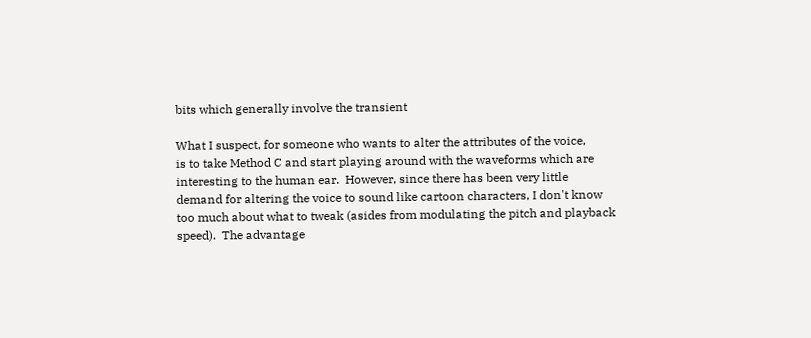bits which generally involve the transient

What I suspect, for someone who wants to alter the attributes of the voice,
is to take Method C and start playing around with the waveforms which are
interesting to the human ear.  However, since there has been very little
demand for altering the voice to sound like cartoon characters, I don't know
too much about what to tweak (asides from modulating the pitch and playback
speed).  The advantage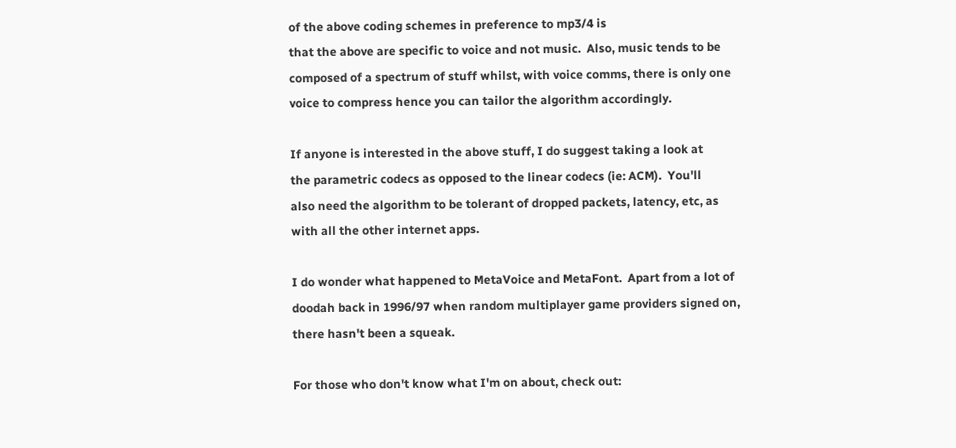of the above coding schemes in preference to mp3/4 is
that the above are specific to voice and not music.  Also, music tends to be
composed of a spectrum of stuff whilst, with voice comms, there is only one
voice to compress hence you can tailor the algorithm accordingly.

If anyone is interested in the above stuff, I do suggest taking a look at
the parametric codecs as opposed to the linear codecs (ie: ACM).  You'll
also need the algorithm to be tolerant of dropped packets, latency, etc, as
with all the other internet apps.

I do wonder what happened to MetaVoice and MetaFont.  Apart from a lot of
doodah back in 1996/97 when random multiplayer game providers signed on,
there hasn't been a squeak.

For those who don't know what I'm on about, check out: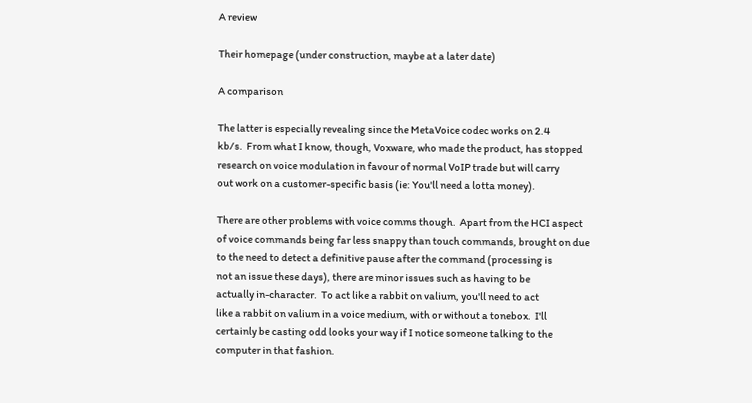A review

Their homepage (under construction, maybe at a later date)

A comparison

The latter is especially revealing since the MetaVoice codec works on 2.4
kb/s.  From what I know, though, Voxware, who made the product, has stopped
research on voice modulation in favour of normal VoIP trade but will carry
out work on a customer-specific basis (ie: You'll need a lotta money).

There are other problems with voice comms though.  Apart from the HCI aspect
of voice commands being far less snappy than touch commands, brought on due
to the need to detect a definitive pause after the command (processing is
not an issue these days), there are minor issues such as having to be
actually in-character.  To act like a rabbit on valium, you'll need to act
like a rabbit on valium in a voice medium, with or without a tonebox.  I'll
certainly be casting odd looks your way if I notice someone talking to the
computer in that fashion.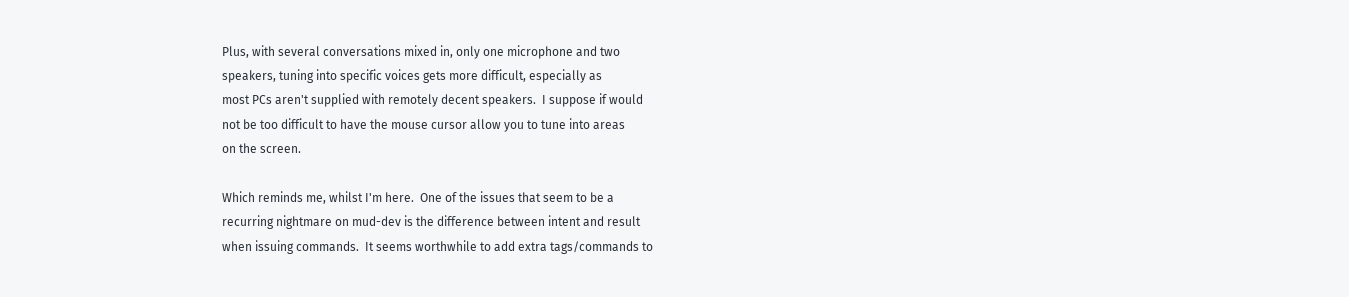Plus, with several conversations mixed in, only one microphone and two
speakers, tuning into specific voices gets more difficult, especially as
most PCs aren't supplied with remotely decent speakers.  I suppose if would
not be too difficult to have the mouse cursor allow you to tune into areas
on the screen.

Which reminds me, whilst I'm here.  One of the issues that seem to be a
recurring nightmare on mud-dev is the difference between intent and result
when issuing commands.  It seems worthwhile to add extra tags/commands to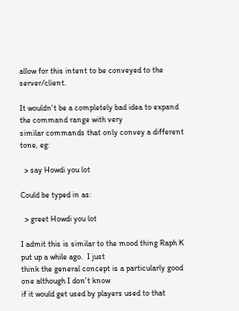allow for this intent to be conveyed to the server/client.

It wouldn't be a completely bad idea to expand the command range with very
similar commands that only convey a different tone, eg:

  > say Howdi you lot

Could be typed in as:

  > greet Howdi you lot

I admit this is similar to the mood thing Raph K put up a while ago.  I just
think the general concept is a particularly good one although I don't know
if it would get used by players used to that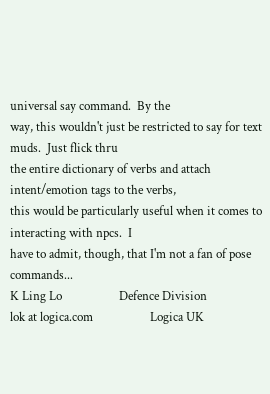universal say command.  By the
way, this wouldn't just be restricted to say for text muds.  Just flick thru
the entire dictionary of verbs and attach intent/emotion tags to the verbs,
this would be particularly useful when it comes to interacting with npcs.  I
have to admit, though, that I'm not a fan of pose commands...
K Ling Lo                   Defence Division
lok at logica.com                   Logica UK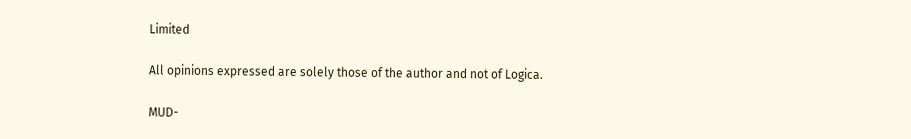Limited

All opinions expressed are solely those of the author and not of Logica.

MUD-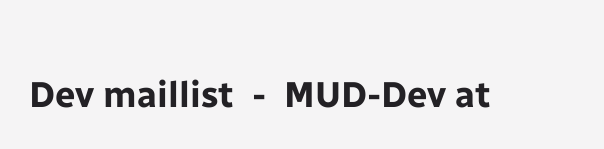Dev maillist  -  MUD-Dev at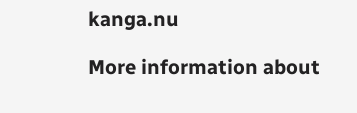kanga.nu

More information about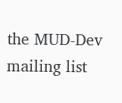the MUD-Dev mailing list